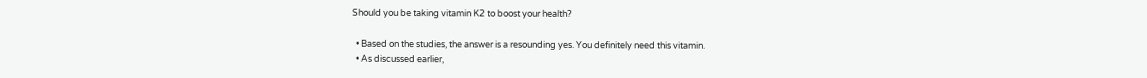Should you be taking vitamin K2 to boost your health?

  • Based on the studies, the answer is a resounding yes. You definitely need this vitamin.
  • As discussed earlier,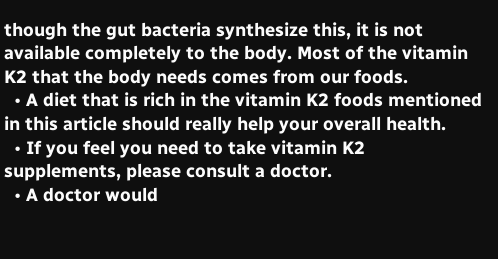though the gut bacteria synthesize this, it is not available completely to the body. Most of the vitamin K2 that the body needs comes from our foods.
  • A diet that is rich in the vitamin K2 foods mentioned in this article should really help your overall health.
  • If you feel you need to take vitamin K2 supplements, please consult a doctor.
  • A doctor would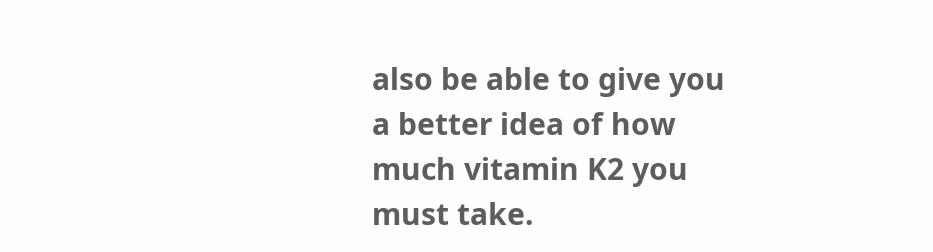also be able to give you a better idea of how much vitamin K2 you must take.